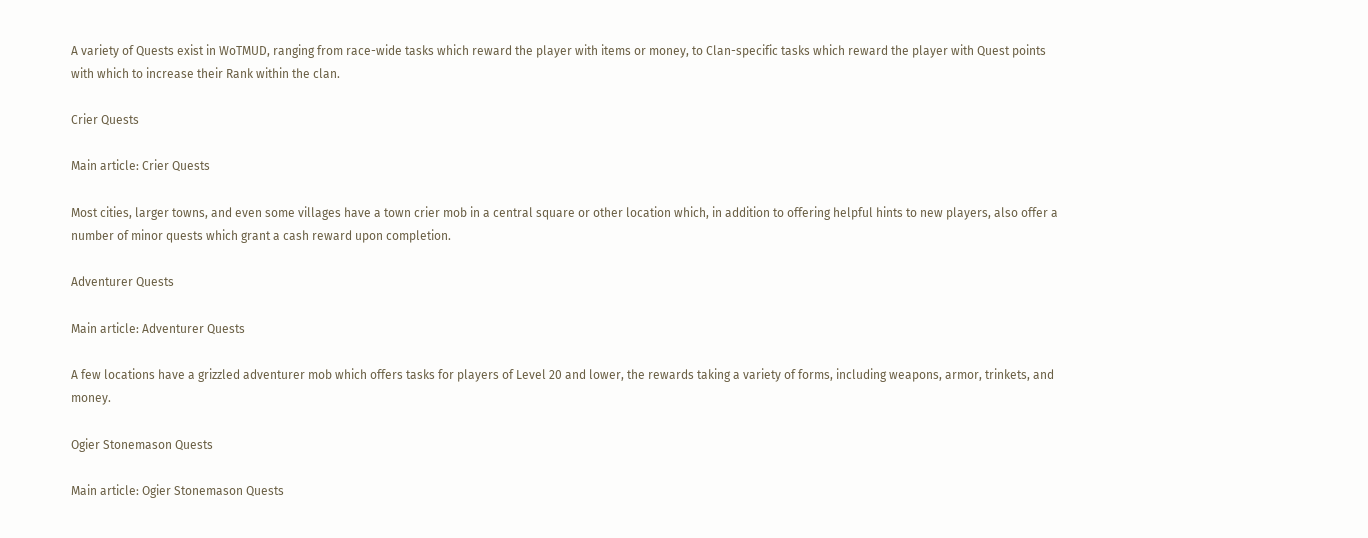A variety of Quests exist in WoTMUD, ranging from race-wide tasks which reward the player with items or money, to Clan-specific tasks which reward the player with Quest points with which to increase their Rank within the clan.

Crier Quests

Main article: Crier Quests

Most cities, larger towns, and even some villages have a town crier mob in a central square or other location which, in addition to offering helpful hints to new players, also offer a number of minor quests which grant a cash reward upon completion.

Adventurer Quests

Main article: Adventurer Quests

A few locations have a grizzled adventurer mob which offers tasks for players of Level 20 and lower, the rewards taking a variety of forms, including weapons, armor, trinkets, and money.

Ogier Stonemason Quests

Main article: Ogier Stonemason Quests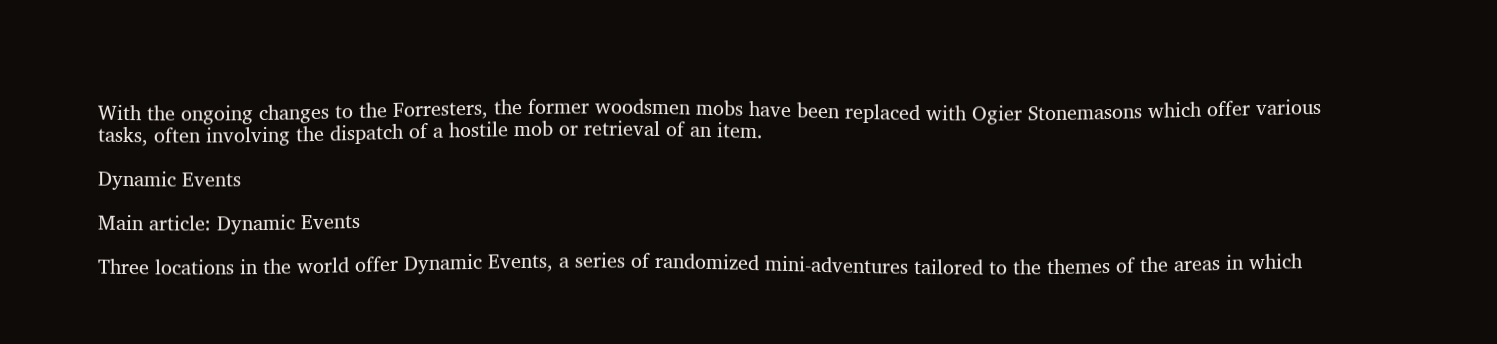With the ongoing changes to the Forresters, the former woodsmen mobs have been replaced with Ogier Stonemasons which offer various tasks, often involving the dispatch of a hostile mob or retrieval of an item.

Dynamic Events

Main article: Dynamic Events

Three locations in the world offer Dynamic Events, a series of randomized mini-adventures tailored to the themes of the areas in which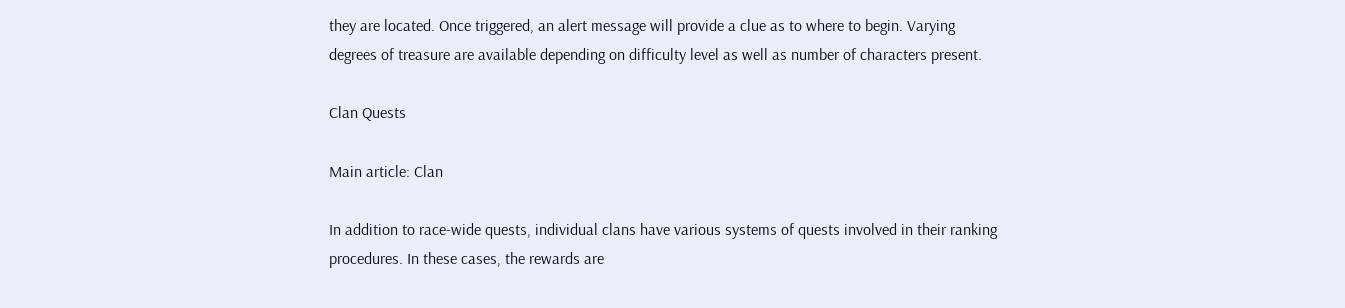they are located. Once triggered, an alert message will provide a clue as to where to begin. Varying degrees of treasure are available depending on difficulty level as well as number of characters present.

Clan Quests

Main article: Clan

In addition to race-wide quests, individual clans have various systems of quests involved in their ranking procedures. In these cases, the rewards are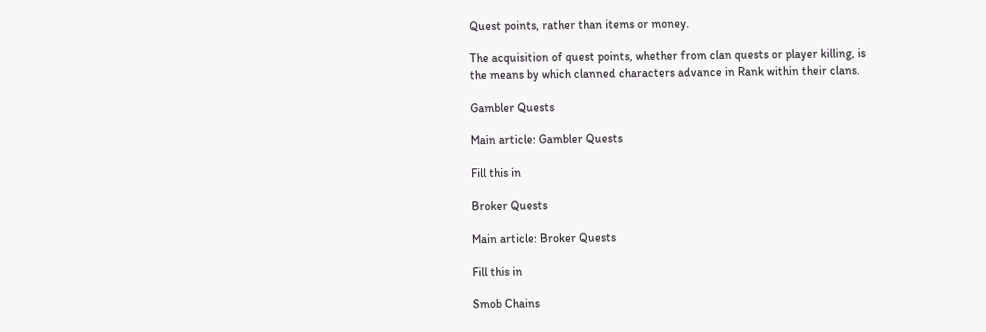Quest points, rather than items or money.

The acquisition of quest points, whether from clan quests or player killing, is the means by which clanned characters advance in Rank within their clans.

Gambler Quests

Main article: Gambler Quests

Fill this in

Broker Quests

Main article: Broker Quests

Fill this in

Smob Chains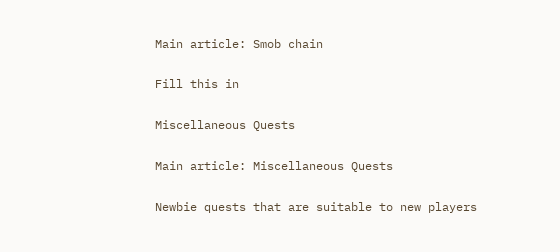Main article: Smob chain

Fill this in

Miscellaneous Quests

Main article: Miscellaneous Quests

Newbie quests that are suitable to new players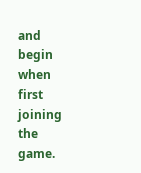and begin when first joining the game.